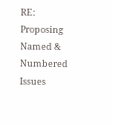RE: Proposing Named & Numbered Issues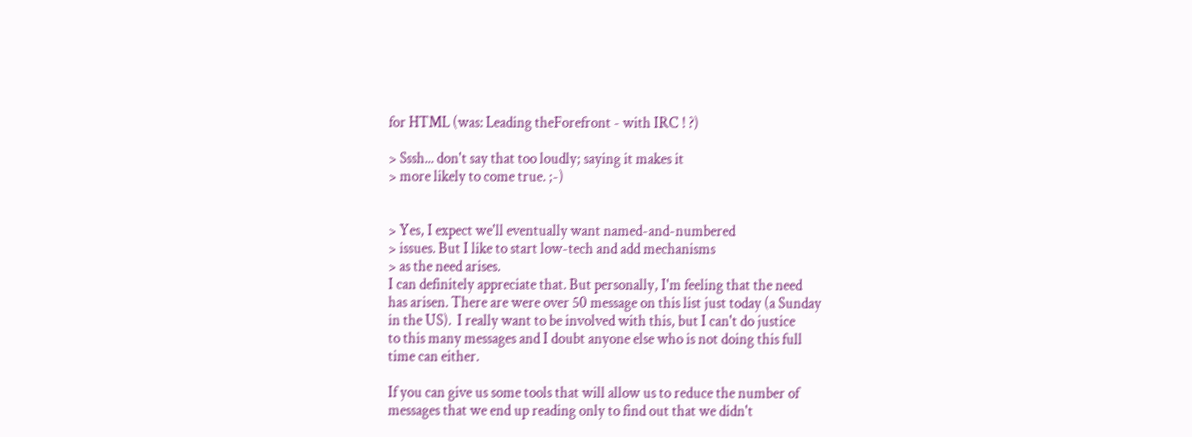for HTML (was: Leading theForefront - with IRC ! ?)

> Sssh... don't say that too loudly; saying it makes it
> more likely to come true. ;-)


> Yes, I expect we'll eventually want named-and-numbered
> issues. But I like to start low-tech and add mechanisms
> as the need arises.
I can definitely appreciate that. But personally, I'm feeling that the need
has arisen. There are were over 50 message on this list just today (a Sunday
in the US).  I really want to be involved with this, but I can't do justice
to this many messages and I doubt anyone else who is not doing this full
time can either.

If you can give us some tools that will allow us to reduce the number of
messages that we end up reading only to find out that we didn't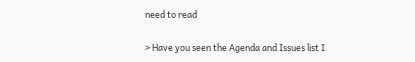need to read

> Have you seen the Agenda and Issues list I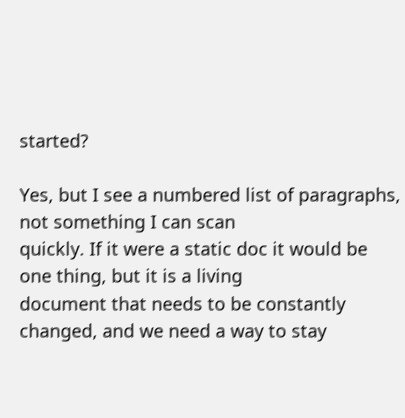started?

Yes, but I see a numbered list of paragraphs, not something I can scan
quickly. If it were a static doc it would be one thing, but it is a living
document that needs to be constantly changed, and we need a way to stay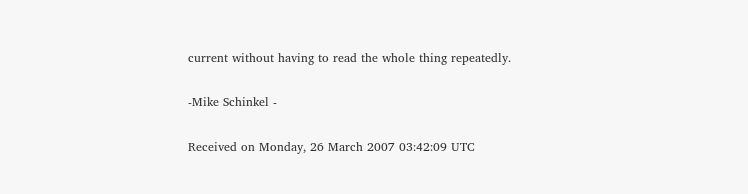current without having to read the whole thing repeatedly.

-Mike Schinkel -

Received on Monday, 26 March 2007 03:42:09 UTC